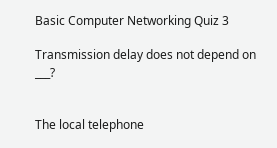Basic Computer Networking Quiz 3

Transmission delay does not depend on ___?


The local telephone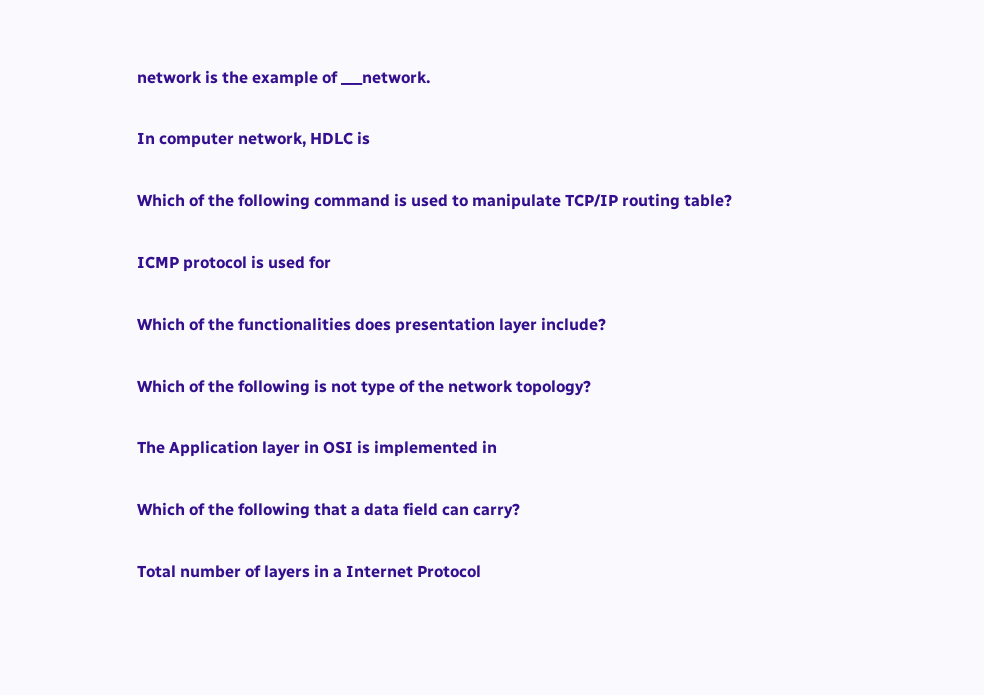network is the example of ___network.


In computer network, HDLC is


Which of the following command is used to manipulate TCP/IP routing table?


ICMP protocol is used for


Which of the functionalities does presentation layer include?


Which of the following is not type of the network topology?


The Application layer in OSI is implemented in


Which of the following that a data field can carry?


Total number of layers in a Internet Protocol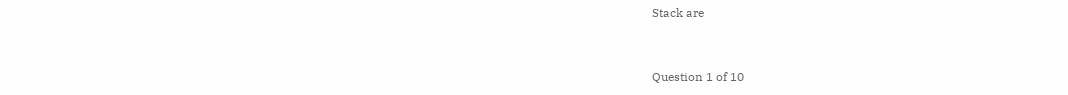Stack are


Question 1 of 10